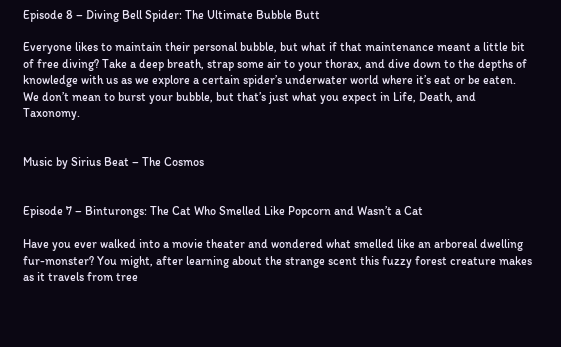Episode 8 – Diving Bell Spider: The Ultimate Bubble Butt

Everyone likes to maintain their personal bubble, but what if that maintenance meant a little bit of free diving? Take a deep breath, strap some air to your thorax, and dive down to the depths of knowledge with us as we explore a certain spider’s underwater world where it’s eat or be eaten. We don’t mean to burst your bubble, but that’s just what you expect in Life, Death, and Taxonomy.


Music by Sirius Beat – The Cosmos


Episode 7 – Binturongs: The Cat Who Smelled Like Popcorn and Wasn’t a Cat

Have you ever walked into a movie theater and wondered what smelled like an arboreal dwelling fur-monster? You might, after learning about the strange scent this fuzzy forest creature makes as it travels from tree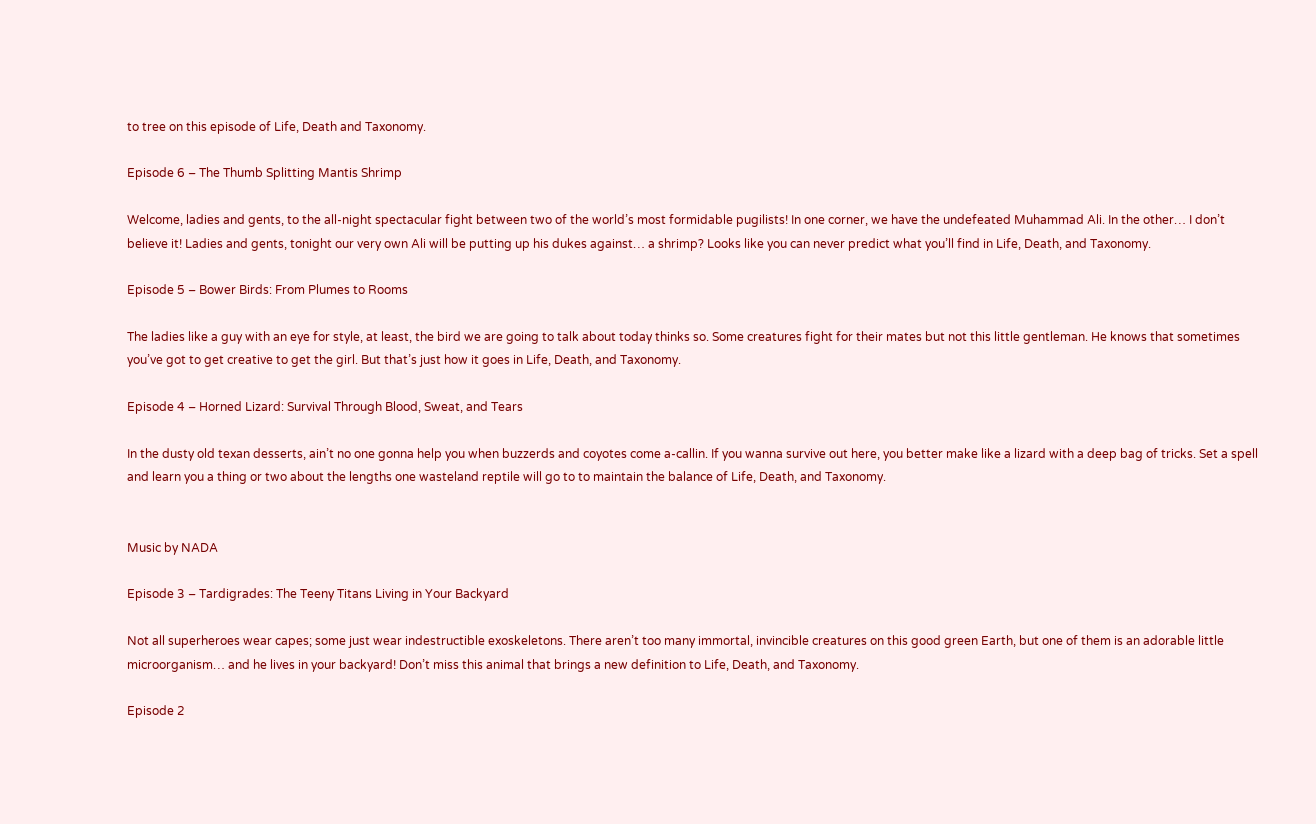to tree on this episode of Life, Death and Taxonomy.

Episode 6 – The Thumb Splitting Mantis Shrimp

Welcome, ladies and gents, to the all-night spectacular fight between two of the world’s most formidable pugilists! In one corner, we have the undefeated Muhammad Ali. In the other… I don’t believe it! Ladies and gents, tonight our very own Ali will be putting up his dukes against… a shrimp? Looks like you can never predict what you’ll find in Life, Death, and Taxonomy.

Episode 5 – Bower Birds: From Plumes to Rooms

The ladies like a guy with an eye for style, at least, the bird we are going to talk about today thinks so. Some creatures fight for their mates but not this little gentleman. He knows that sometimes you’ve got to get creative to get the girl. But that’s just how it goes in Life, Death, and Taxonomy.

Episode 4 – Horned Lizard: Survival Through Blood, Sweat, and Tears

In the dusty old texan desserts, ain’t no one gonna help you when buzzerds and coyotes come a-callin. If you wanna survive out here, you better make like a lizard with a deep bag of tricks. Set a spell and learn you a thing or two about the lengths one wasteland reptile will go to to maintain the balance of Life, Death, and Taxonomy.


Music by NADA

Episode 3 – Tardigrades: The Teeny Titans Living in Your Backyard

Not all superheroes wear capes; some just wear indestructible exoskeletons. There aren’t too many immortal, invincible creatures on this good green Earth, but one of them is an adorable little microorganism… and he lives in your backyard! Don’t miss this animal that brings a new definition to Life, Death, and Taxonomy.

Episode 2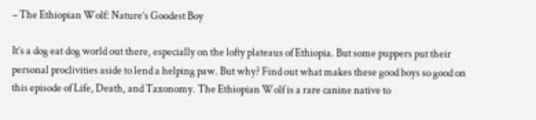– The Ethiopian Wolf: Nature’s Goodest Boy

It’s a dog eat dog world out there, especially on the lofty plateaus of Ethiopia. But some puppers put their personal proclivities aside to lend a helping paw. But why? Find out what makes these good boys so good on this episode of Life, Death, and Taxonomy. The Ethiopian Wolf is a rare canine native to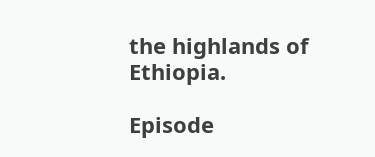the highlands of Ethiopia.

Episode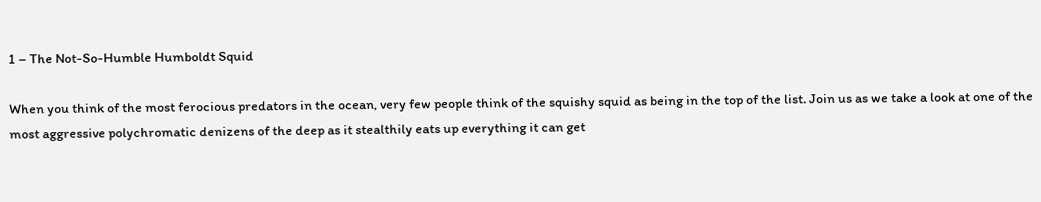1 – The Not-So-Humble Humboldt Squid

When you think of the most ferocious predators in the ocean, very few people think of the squishy squid as being in the top of the list. Join us as we take a look at one of the most aggressive polychromatic denizens of the deep as it stealthily eats up everything it can get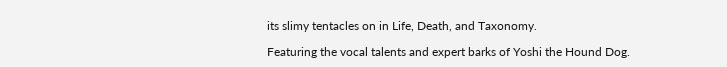its slimy tentacles on in Life, Death, and Taxonomy.

Featuring the vocal talents and expert barks of Yoshi the Hound Dog.